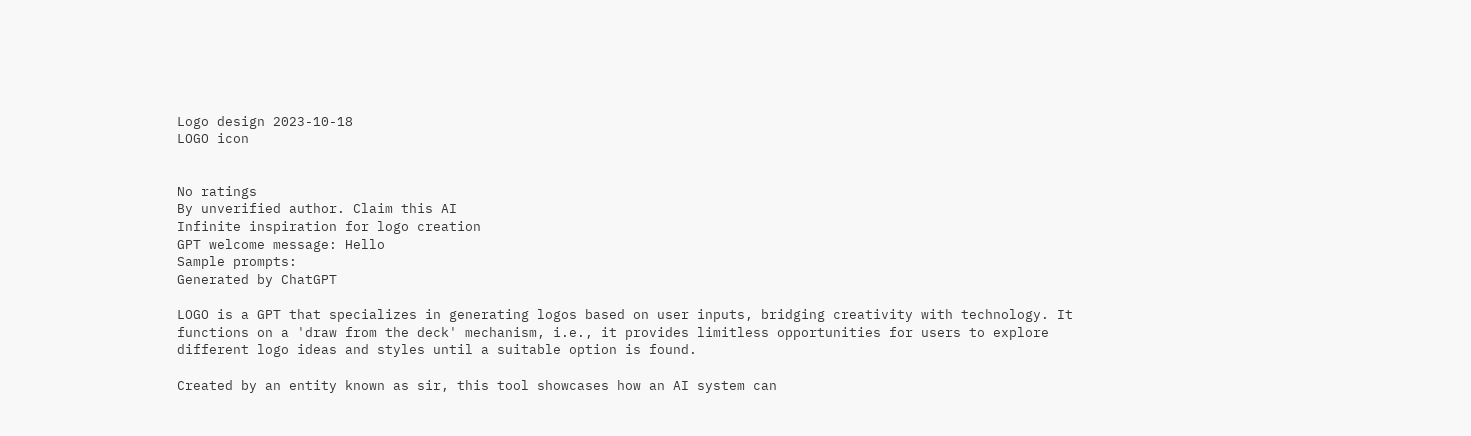Logo design 2023-10-18
LOGO icon


No ratings
By unverified author. Claim this AI
Infinite inspiration for logo creation
GPT welcome message: Hello
Sample prompts:
Generated by ChatGPT

LOGO is a GPT that specializes in generating logos based on user inputs, bridging creativity with technology. It functions on a 'draw from the deck' mechanism, i.e., it provides limitless opportunities for users to explore different logo ideas and styles until a suitable option is found.

Created by an entity known as sir, this tool showcases how an AI system can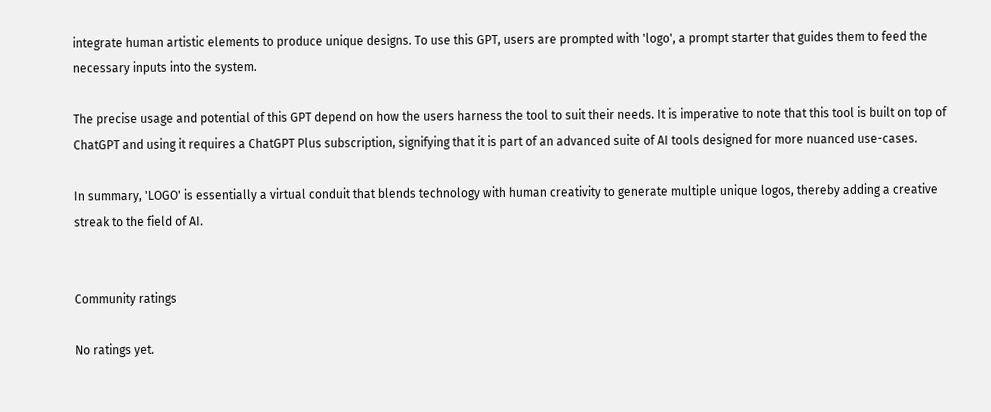integrate human artistic elements to produce unique designs. To use this GPT, users are prompted with 'logo', a prompt starter that guides them to feed the necessary inputs into the system.

The precise usage and potential of this GPT depend on how the users harness the tool to suit their needs. It is imperative to note that this tool is built on top of ChatGPT and using it requires a ChatGPT Plus subscription, signifying that it is part of an advanced suite of AI tools designed for more nuanced use-cases.

In summary, 'LOGO' is essentially a virtual conduit that blends technology with human creativity to generate multiple unique logos, thereby adding a creative streak to the field of AI.


Community ratings

No ratings yet.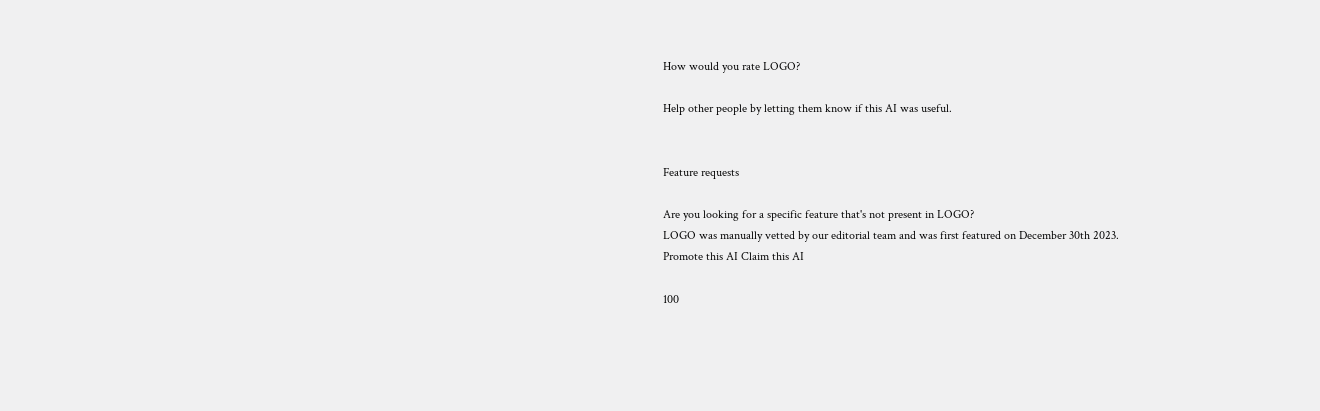How would you rate LOGO?

Help other people by letting them know if this AI was useful.


Feature requests

Are you looking for a specific feature that's not present in LOGO?
LOGO was manually vetted by our editorial team and was first featured on December 30th 2023.
Promote this AI Claim this AI

100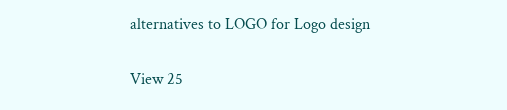alternatives to LOGO for Logo design

View 25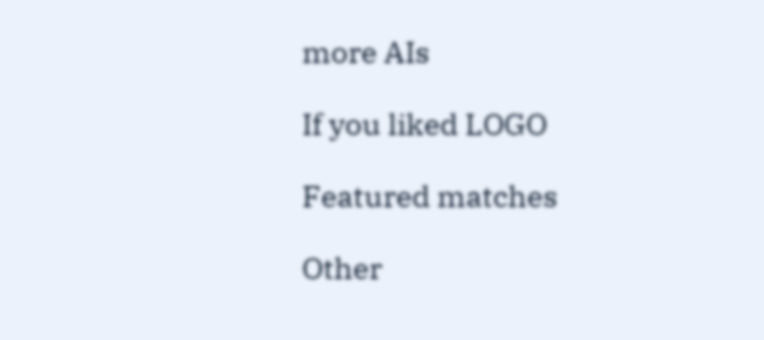more AIs

If you liked LOGO

Featured matches

Other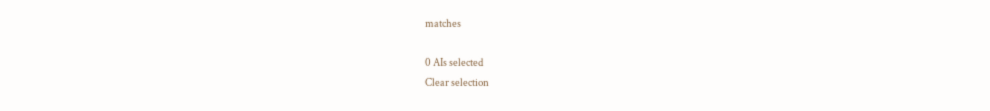matches

0 AIs selected
Clear selection